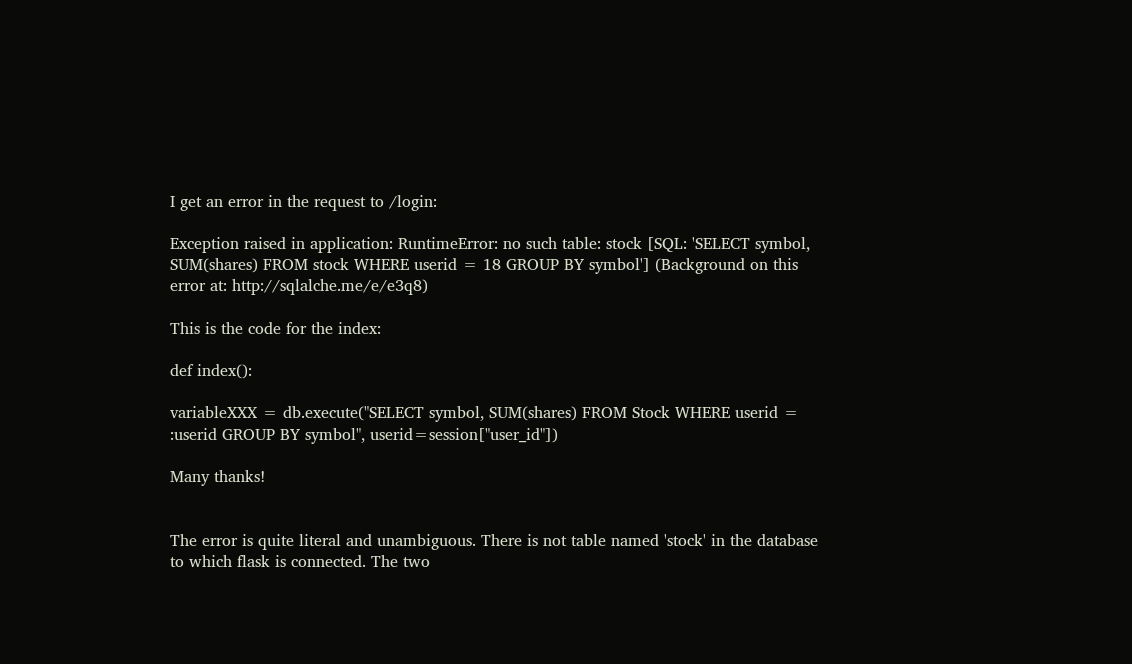I get an error in the request to /login:

Exception raised in application: RuntimeError: no such table: stock [SQL: 'SELECT symbol, SUM(shares) FROM stock WHERE userid = 18 GROUP BY symbol'] (Background on this error at: http://sqlalche.me/e/e3q8)

This is the code for the index:

def index():

variableXXX = db.execute("SELECT symbol, SUM(shares) FROM Stock WHERE userid = :userid GROUP BY symbol", userid=session["user_id"])

Many thanks!


The error is quite literal and unambiguous. There is not table named 'stock' in the database to which flask is connected. The two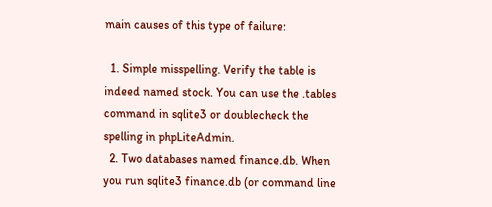main causes of this type of failure:

  1. Simple misspelling. Verify the table is indeed named stock. You can use the .tables command in sqlite3 or doublecheck the spelling in phpLiteAdmin.
  2. Two databases named finance.db. When you run sqlite3 finance.db (or command line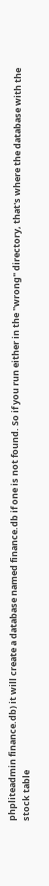phpliteadmin finance.db) it will create a database named finance.db if one is not found. So if you run either in the "wrong" directory, that's where the database with the stock table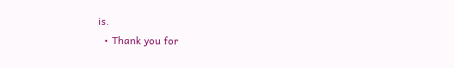is.
  • Thank you for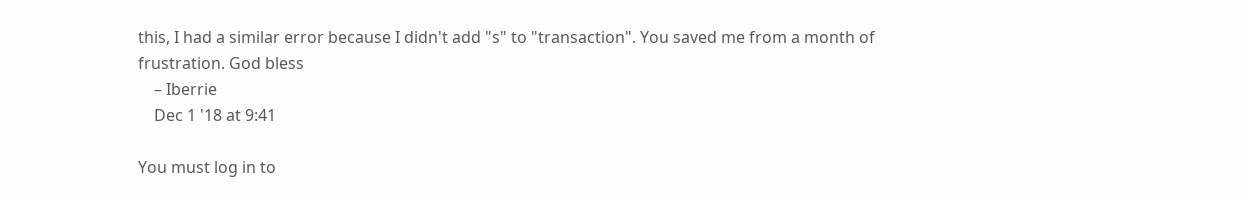this, I had a similar error because I didn't add "s" to "transaction". You saved me from a month of frustration. God bless
    – Iberrie
    Dec 1 '18 at 9:41

You must log in to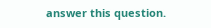answer this question.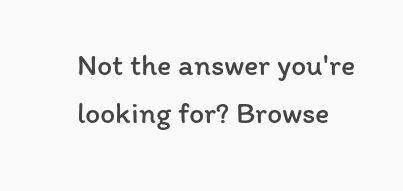Not the answer you're looking for? Browse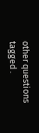other questions tagged .